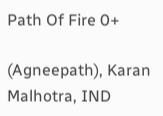Path Of Fire 0+

(Agneepath), Karan Malhotra, IND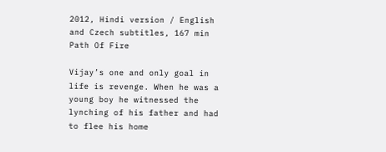2012, Hindi version / English and Czech subtitles, 167 min
Path Of Fire

Vijay’s one and only goal in life is revenge. When he was a young boy he witnessed the lynching of his father and had to flee his home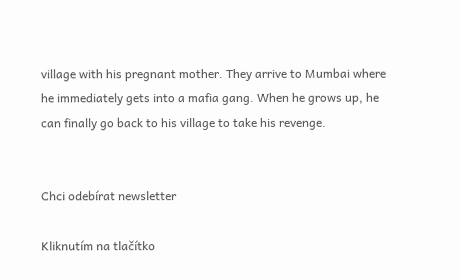village with his pregnant mother. They arrive to Mumbai where he immediately gets into a mafia gang. When he grows up, he can finally go back to his village to take his revenge.


Chci odebírat newsletter

Kliknutím na tlačítko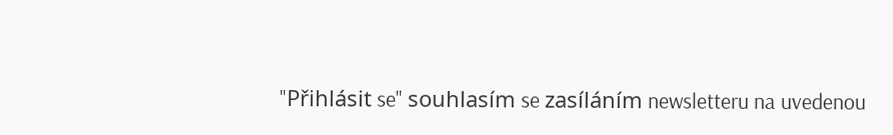"Přihlásit se" souhlasím se zasíláním newsletteru na uvedenou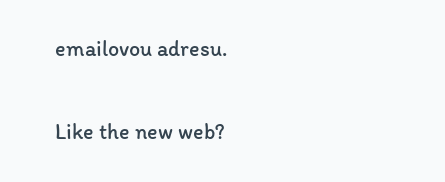emailovou adresu.

Like the new web?